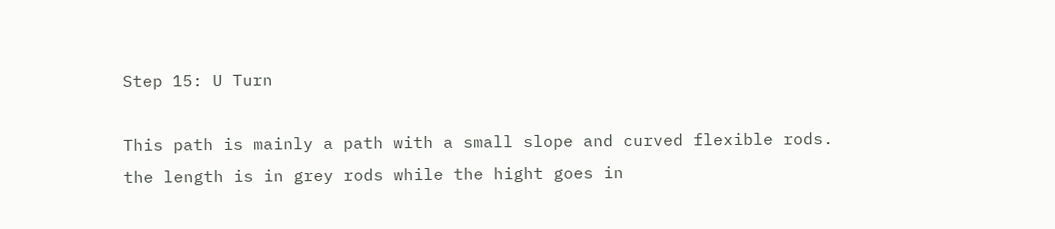Step 15: U Turn

This path is mainly a path with a small slope and curved flexible rods.
the length is in grey rods while the hight goes in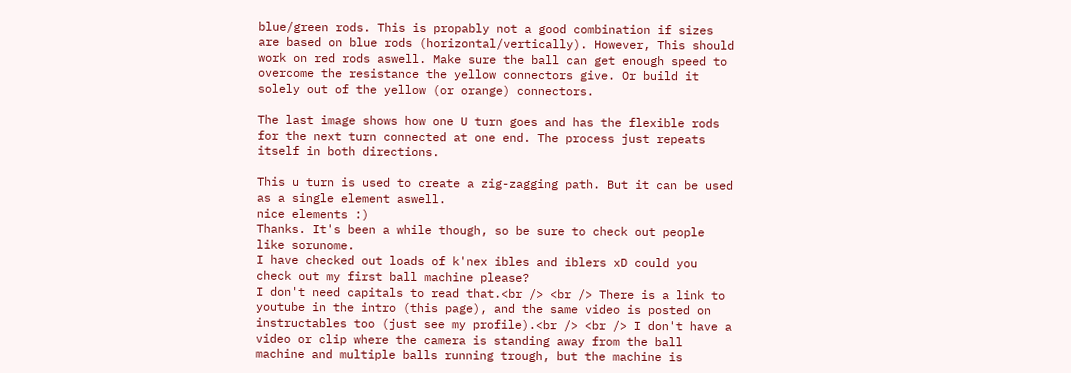blue/green rods. This is propably not a good combination if sizes are based on blue rods (horizontal/vertically). However, This should work on red rods aswell. Make sure the ball can get enough speed to overcome the resistance the yellow connectors give. Or build it solely out of the yellow (or orange) connectors.

The last image shows how one U turn goes and has the flexible rods for the next turn connected at one end. The process just repeats itself in both directions.

This u turn is used to create a zig-zagging path. But it can be used as a single element aswell.
nice elements :)
Thanks. It's been a while though, so be sure to check out people like sorunome.
I have checked out loads of k'nex ibles and iblers xD could you check out my first ball machine please?
I don't need capitals to read that.<br /> <br /> There is a link to youtube in the intro (this page), and the same video is posted on instructables too (just see my profile).<br /> <br /> I don't have a video or clip where the camera is standing away from the ball machine and multiple balls running trough, but the machine is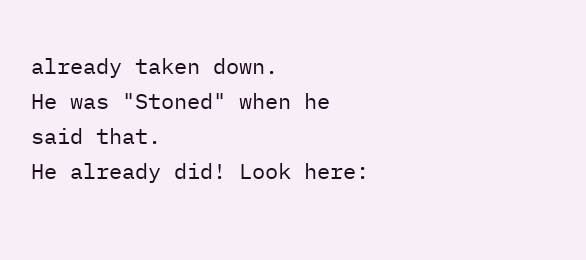already taken down.
He was "Stoned" when he said that.
He already did! Look here: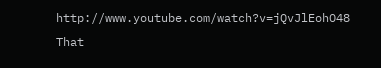http://www.youtube.com/watch?v=jQvJlEohO48
That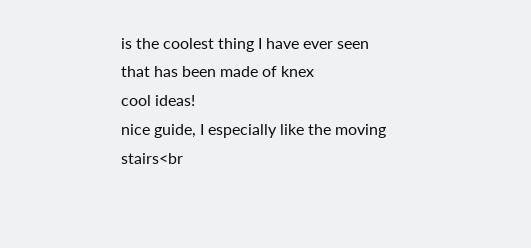is the coolest thing I have ever seen that has been made of knex
cool ideas!
nice guide, I especially like the moving stairs<br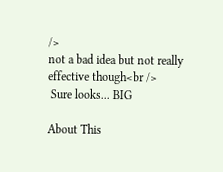/>
not a bad idea but not really effective though<br />
 Sure looks... BIG

About This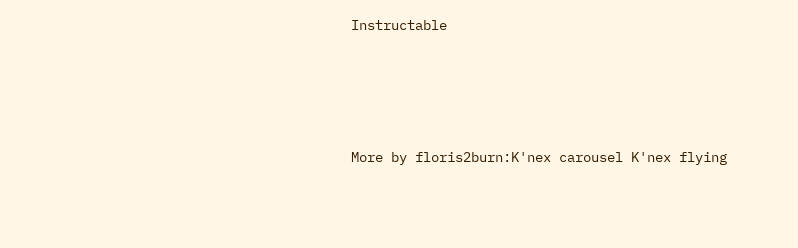Instructable




More by floris2burn:K'nex carousel K'nex flying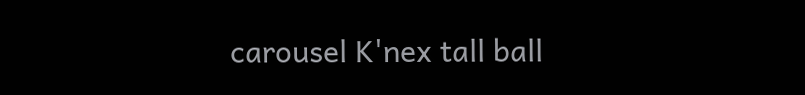carousel K'nex tall ball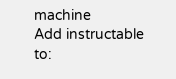machine
Add instructable to: